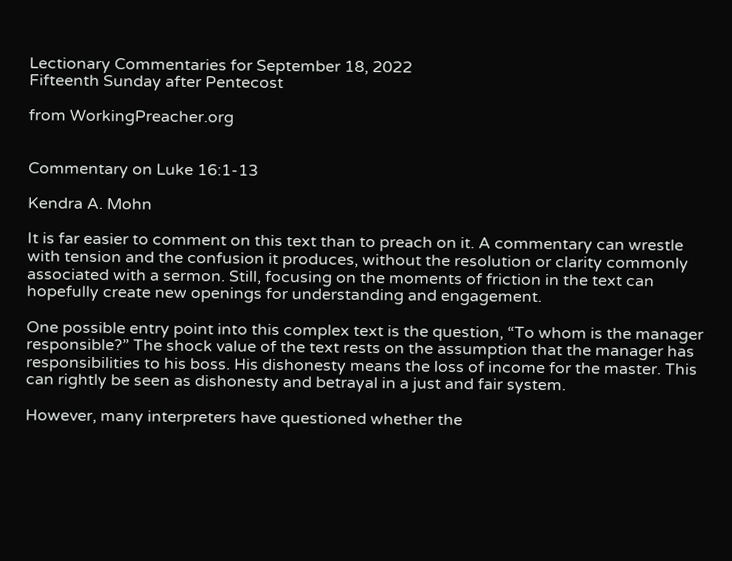Lectionary Commentaries for September 18, 2022
Fifteenth Sunday after Pentecost

from WorkingPreacher.org


Commentary on Luke 16:1-13

Kendra A. Mohn

It is far easier to comment on this text than to preach on it. A commentary can wrestle with tension and the confusion it produces, without the resolution or clarity commonly associated with a sermon. Still, focusing on the moments of friction in the text can hopefully create new openings for understanding and engagement.

One possible entry point into this complex text is the question, “To whom is the manager responsible?” The shock value of the text rests on the assumption that the manager has responsibilities to his boss. His dishonesty means the loss of income for the master. This can rightly be seen as dishonesty and betrayal in a just and fair system.

However, many interpreters have questioned whether the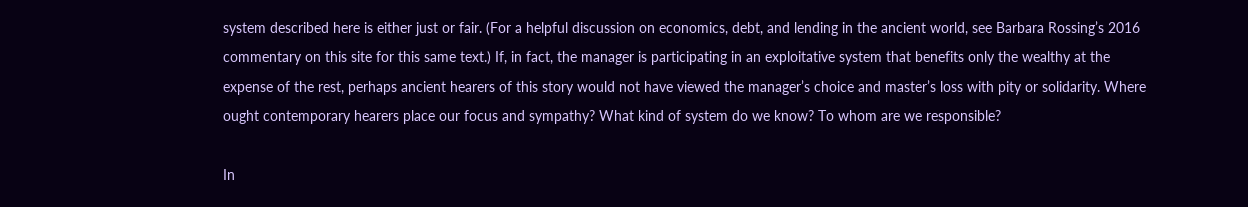system described here is either just or fair. (For a helpful discussion on economics, debt, and lending in the ancient world, see Barbara Rossing’s 2016 commentary on this site for this same text.) If, in fact, the manager is participating in an exploitative system that benefits only the wealthy at the expense of the rest, perhaps ancient hearers of this story would not have viewed the manager’s choice and master’s loss with pity or solidarity. Where ought contemporary hearers place our focus and sympathy? What kind of system do we know? To whom are we responsible?

In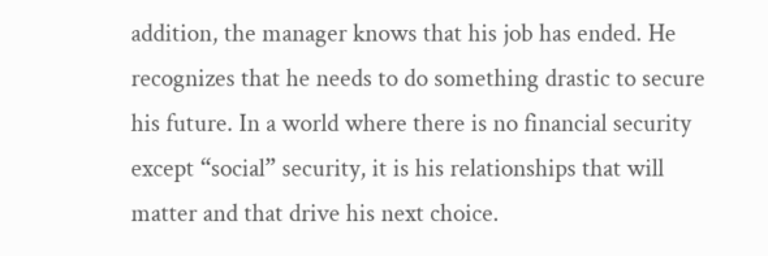addition, the manager knows that his job has ended. He recognizes that he needs to do something drastic to secure his future. In a world where there is no financial security except “social” security, it is his relationships that will matter and that drive his next choice.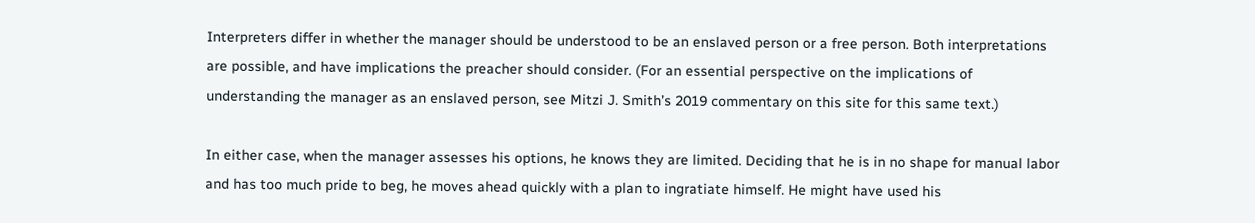Interpreters differ in whether the manager should be understood to be an enslaved person or a free person. Both interpretations are possible, and have implications the preacher should consider. (For an essential perspective on the implications of understanding the manager as an enslaved person, see Mitzi J. Smith’s 2019 commentary on this site for this same text.)

In either case, when the manager assesses his options, he knows they are limited. Deciding that he is in no shape for manual labor and has too much pride to beg, he moves ahead quickly with a plan to ingratiate himself. He might have used his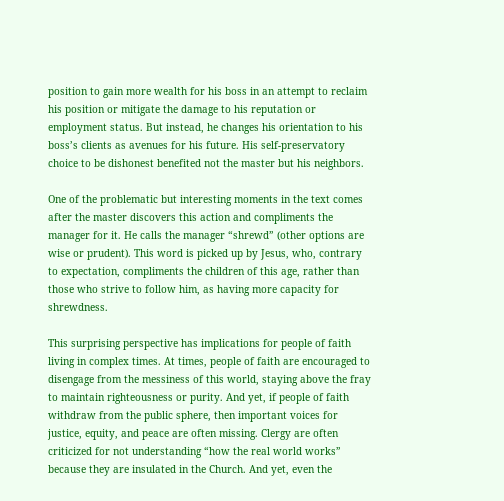position to gain more wealth for his boss in an attempt to reclaim his position or mitigate the damage to his reputation or employment status. But instead, he changes his orientation to his boss’s clients as avenues for his future. His self-preservatory choice to be dishonest benefited not the master but his neighbors.

One of the problematic but interesting moments in the text comes after the master discovers this action and compliments the manager for it. He calls the manager “shrewd” (other options are wise or prudent). This word is picked up by Jesus, who, contrary to expectation, compliments the children of this age, rather than those who strive to follow him, as having more capacity for shrewdness.

This surprising perspective has implications for people of faith living in complex times. At times, people of faith are encouraged to disengage from the messiness of this world, staying above the fray to maintain righteousness or purity. And yet, if people of faith withdraw from the public sphere, then important voices for justice, equity, and peace are often missing. Clergy are often criticized for not understanding “how the real world works” because they are insulated in the Church. And yet, even the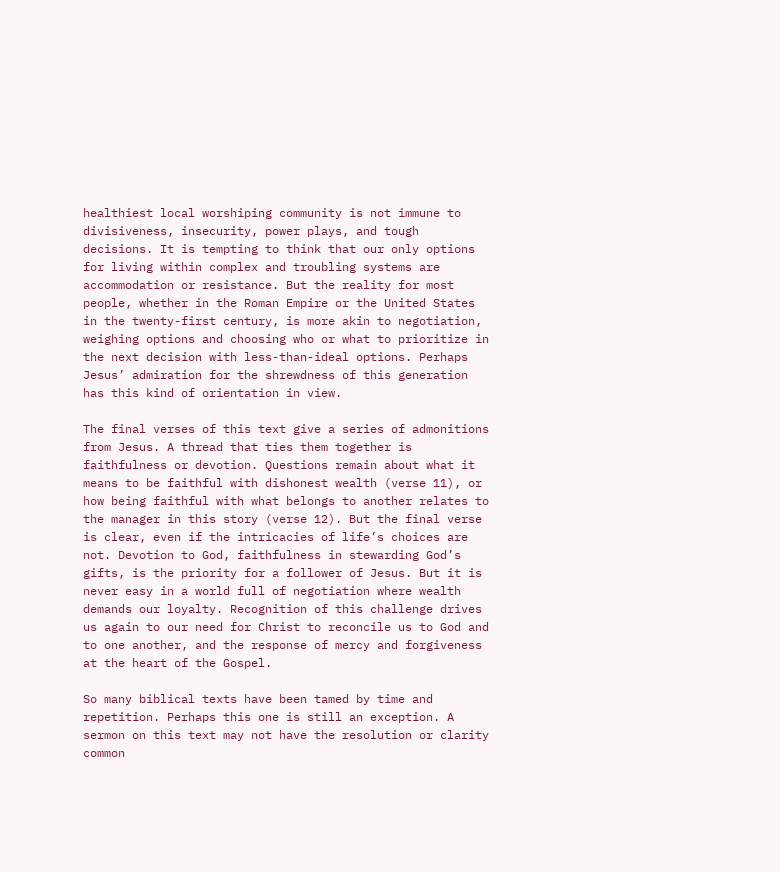healthiest local worshiping community is not immune to divisiveness, insecurity, power plays, and tough decisions. It is tempting to think that our only options for living within complex and troubling systems are accommodation or resistance. But the reality for most people, whether in the Roman Empire or the United States in the twenty-first century, is more akin to negotiation, weighing options and choosing who or what to prioritize in the next decision with less-than-ideal options. Perhaps Jesus’ admiration for the shrewdness of this generation has this kind of orientation in view.

The final verses of this text give a series of admonitions from Jesus. A thread that ties them together is faithfulness or devotion. Questions remain about what it means to be faithful with dishonest wealth (verse 11), or how being faithful with what belongs to another relates to the manager in this story (verse 12). But the final verse is clear, even if the intricacies of life’s choices are not. Devotion to God, faithfulness in stewarding God’s gifts, is the priority for a follower of Jesus. But it is never easy in a world full of negotiation where wealth demands our loyalty. Recognition of this challenge drives us again to our need for Christ to reconcile us to God and to one another, and the response of mercy and forgiveness at the heart of the Gospel.

So many biblical texts have been tamed by time and repetition. Perhaps this one is still an exception. A sermon on this text may not have the resolution or clarity common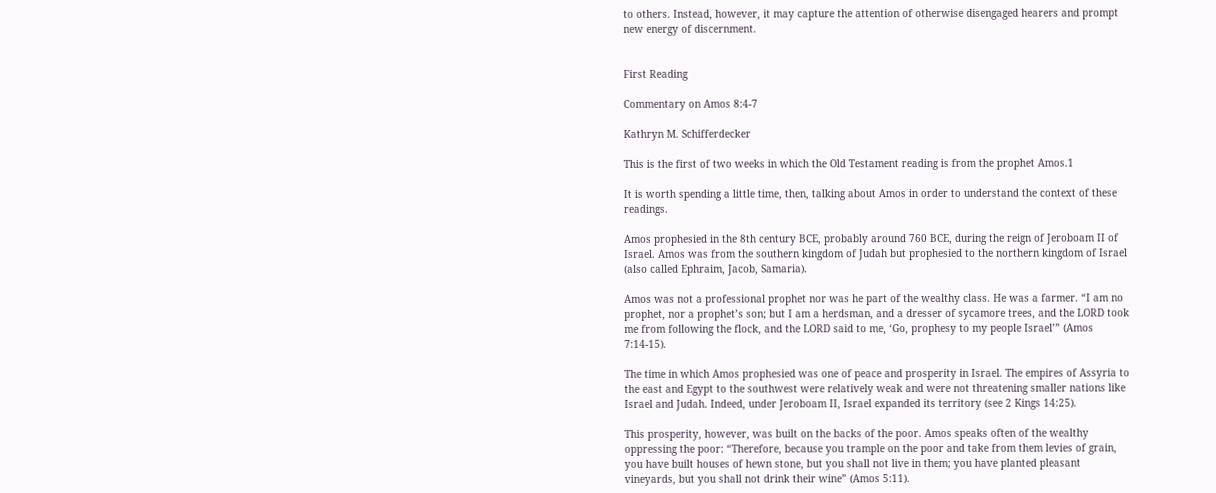to others. Instead, however, it may capture the attention of otherwise disengaged hearers and prompt new energy of discernment.


First Reading

Commentary on Amos 8:4-7

Kathryn M. Schifferdecker

This is the first of two weeks in which the Old Testament reading is from the prophet Amos.1

It is worth spending a little time, then, talking about Amos in order to understand the context of these readings.

Amos prophesied in the 8th century BCE, probably around 760 BCE, during the reign of Jeroboam II of Israel. Amos was from the southern kingdom of Judah but prophesied to the northern kingdom of Israel (also called Ephraim, Jacob, Samaria).

Amos was not a professional prophet nor was he part of the wealthy class. He was a farmer. “I am no prophet, nor a prophet’s son; but I am a herdsman, and a dresser of sycamore trees, and the LORD took me from following the flock, and the LORD said to me, ‘Go, prophesy to my people Israel’” (Amos 7:14-15).

The time in which Amos prophesied was one of peace and prosperity in Israel. The empires of Assyria to the east and Egypt to the southwest were relatively weak and were not threatening smaller nations like Israel and Judah. Indeed, under Jeroboam II, Israel expanded its territory (see 2 Kings 14:25).

This prosperity, however, was built on the backs of the poor. Amos speaks often of the wealthy oppressing the poor: “Therefore, because you trample on the poor and take from them levies of grain, you have built houses of hewn stone, but you shall not live in them; you have planted pleasant vineyards, but you shall not drink their wine” (Amos 5:11).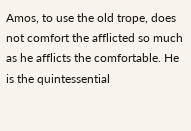Amos, to use the old trope, does not comfort the afflicted so much as he afflicts the comfortable. He is the quintessential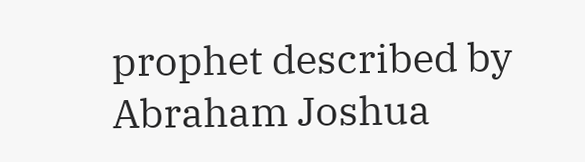prophet described by Abraham Joshua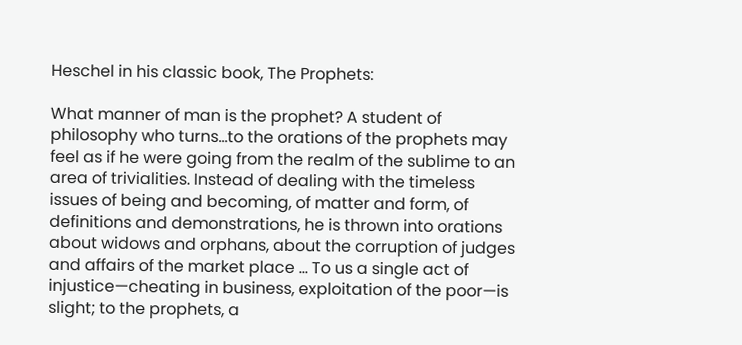Heschel in his classic book, The Prophets:

What manner of man is the prophet? A student of philosophy who turns…to the orations of the prophets may feel as if he were going from the realm of the sublime to an area of trivialities. Instead of dealing with the timeless issues of being and becoming, of matter and form, of definitions and demonstrations, he is thrown into orations about widows and orphans, about the corruption of judges and affairs of the market place … To us a single act of injustice—cheating in business, exploitation of the poor—is slight; to the prophets, a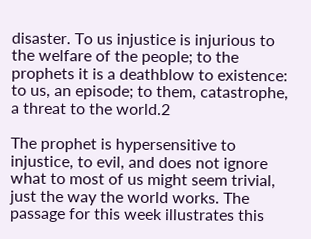disaster. To us injustice is injurious to the welfare of the people; to the prophets it is a deathblow to existence: to us, an episode; to them, catastrophe, a threat to the world.2

The prophet is hypersensitive to injustice, to evil, and does not ignore what to most of us might seem trivial, just the way the world works. The passage for this week illustrates this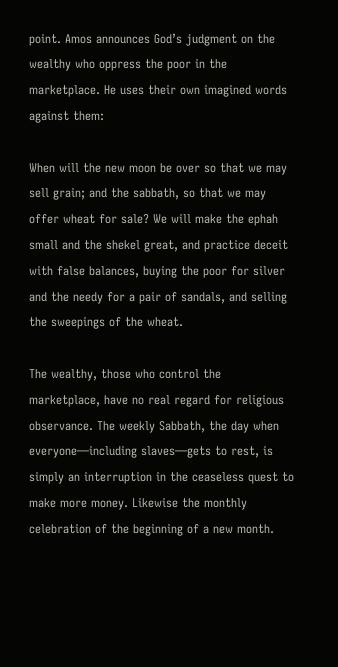point. Amos announces God’s judgment on the wealthy who oppress the poor in the marketplace. He uses their own imagined words against them:

When will the new moon be over so that we may sell grain; and the sabbath, so that we may offer wheat for sale? We will make the ephah small and the shekel great, and practice deceit with false balances, buying the poor for silver and the needy for a pair of sandals, and selling the sweepings of the wheat.

The wealthy, those who control the marketplace, have no real regard for religious observance. The weekly Sabbath, the day when everyone—including slaves—gets to rest, is simply an interruption in the ceaseless quest to make more money. Likewise the monthly celebration of the beginning of a new month.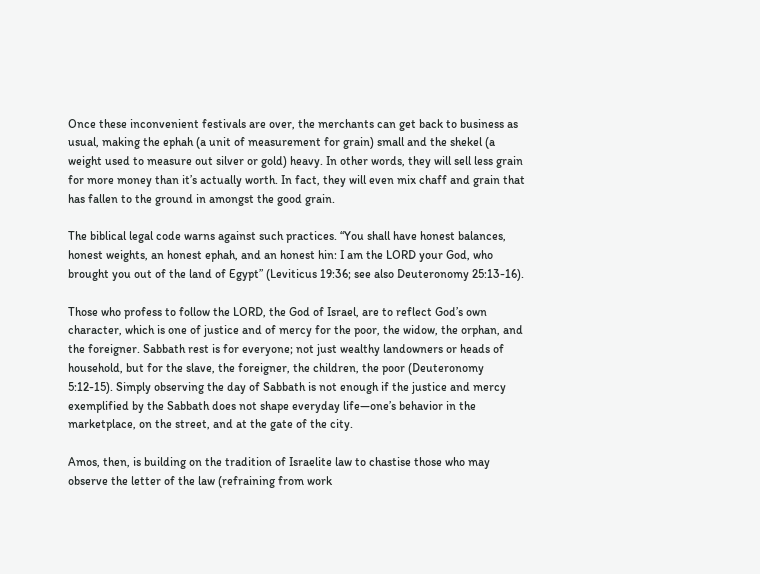Once these inconvenient festivals are over, the merchants can get back to business as usual, making the ephah (a unit of measurement for grain) small and the shekel (a weight used to measure out silver or gold) heavy. In other words, they will sell less grain for more money than it’s actually worth. In fact, they will even mix chaff and grain that has fallen to the ground in amongst the good grain.

The biblical legal code warns against such practices. “You shall have honest balances, honest weights, an honest ephah, and an honest hin: I am the LORD your God, who brought you out of the land of Egypt” (Leviticus 19:36; see also Deuteronomy 25:13-16).

Those who profess to follow the LORD, the God of Israel, are to reflect God’s own character, which is one of justice and of mercy for the poor, the widow, the orphan, and the foreigner. Sabbath rest is for everyone; not just wealthy landowners or heads of household, but for the slave, the foreigner, the children, the poor (Deuteronomy 5:12-15). Simply observing the day of Sabbath is not enough if the justice and mercy exemplified by the Sabbath does not shape everyday life—one’s behavior in the marketplace, on the street, and at the gate of the city.

Amos, then, is building on the tradition of Israelite law to chastise those who may observe the letter of the law (refraining from work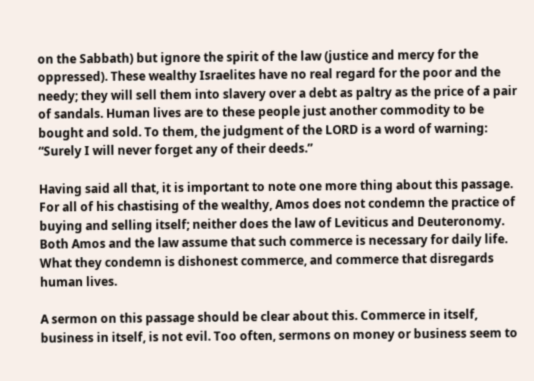on the Sabbath) but ignore the spirit of the law (justice and mercy for the oppressed). These wealthy Israelites have no real regard for the poor and the needy; they will sell them into slavery over a debt as paltry as the price of a pair of sandals. Human lives are to these people just another commodity to be bought and sold. To them, the judgment of the LORD is a word of warning: “Surely I will never forget any of their deeds.”

Having said all that, it is important to note one more thing about this passage. For all of his chastising of the wealthy, Amos does not condemn the practice of buying and selling itself; neither does the law of Leviticus and Deuteronomy. Both Amos and the law assume that such commerce is necessary for daily life. What they condemn is dishonest commerce, and commerce that disregards human lives.

A sermon on this passage should be clear about this. Commerce in itself, business in itself, is not evil. Too often, sermons on money or business seem to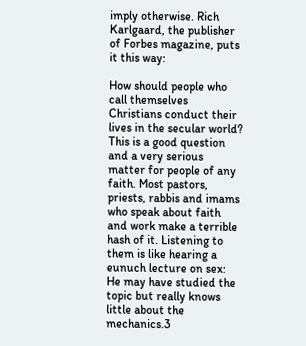imply otherwise. Rich Karlgaard, the publisher of Forbes magazine, puts it this way:

How should people who call themselves Christians conduct their lives in the secular world? This is a good question and a very serious matter for people of any faith. Most pastors, priests, rabbis and imams who speak about faith and work make a terrible hash of it. Listening to them is like hearing a eunuch lecture on sex: He may have studied the topic but really knows little about the mechanics.3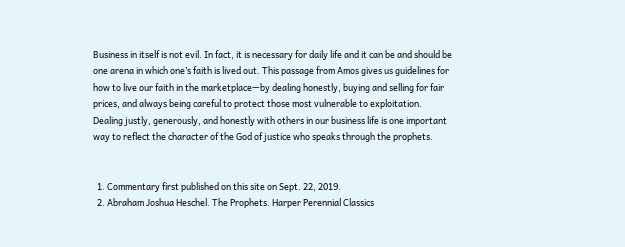Business in itself is not evil. In fact, it is necessary for daily life and it can be and should be one arena in which one’s faith is lived out. This passage from Amos gives us guidelines for how to live our faith in the marketplace—by dealing honestly, buying and selling for fair prices, and always being careful to protect those most vulnerable to exploitation. Dealing justly, generously, and honestly with others in our business life is one important way to reflect the character of the God of justice who speaks through the prophets.


  1. Commentary first published on this site on Sept. 22, 2019.
  2. Abraham Joshua Heschel. The Prophets. Harper Perennial Classics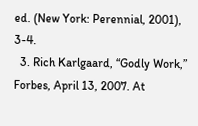ed. (New York: Perennial, 2001), 3-4.
  3. Rich Karlgaard, “Godly Work,” Forbes, April 13, 2007. At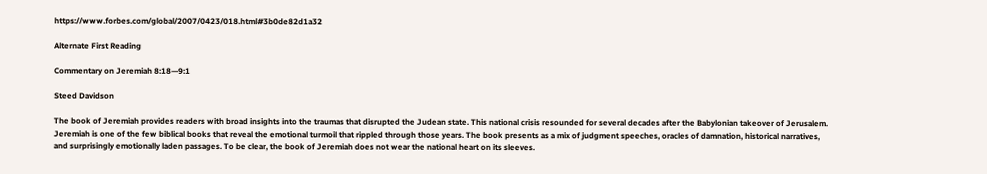https://www.forbes.com/global/2007/0423/018.html#3b0de82d1a32

Alternate First Reading

Commentary on Jeremiah 8:18—9:1

Steed Davidson

The book of Jeremiah provides readers with broad insights into the traumas that disrupted the Judean state. This national crisis resounded for several decades after the Babylonian takeover of Jerusalem. Jeremiah is one of the few biblical books that reveal the emotional turmoil that rippled through those years. The book presents as a mix of judgment speeches, oracles of damnation, historical narratives, and surprisingly emotionally laden passages. To be clear, the book of Jeremiah does not wear the national heart on its sleeves.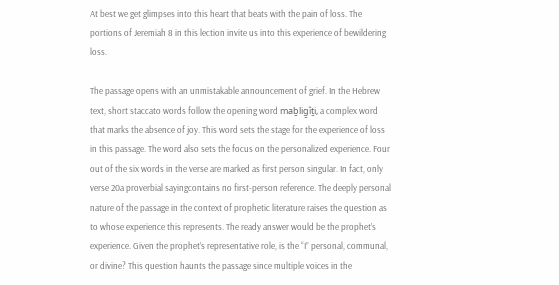At best we get glimpses into this heart that beats with the pain of loss. The portions of Jeremiah 8 in this lection invite us into this experience of bewildering loss.

The passage opens with an unmistakable announcement of grief. In the Hebrew text, short staccato words follow the opening word maḇlig̱ı̂ṯi, a complex word that marks the absence of joy. This word sets the stage for the experience of loss in this passage. The word also sets the focus on the personalized experience. Four out of the six words in the verse are marked as first person singular. In fact, only verse 20a proverbial sayingcontains no first-person reference. The deeply personal nature of the passage in the context of prophetic literature raises the question as to whose experience this represents. The ready answer would be the prophet’s experience. Given the prophet’s representative role, is the “I” personal, communal, or divine? This question haunts the passage since multiple voices in the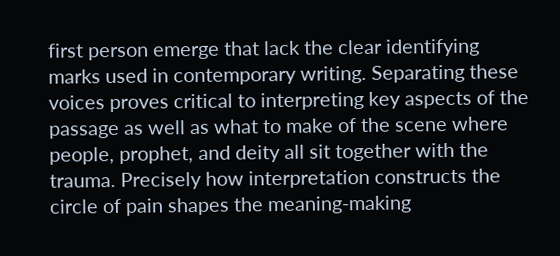first person emerge that lack the clear identifying marks used in contemporary writing. Separating these voices proves critical to interpreting key aspects of the passage as well as what to make of the scene where people, prophet, and deity all sit together with the trauma. Precisely how interpretation constructs the circle of pain shapes the meaning-making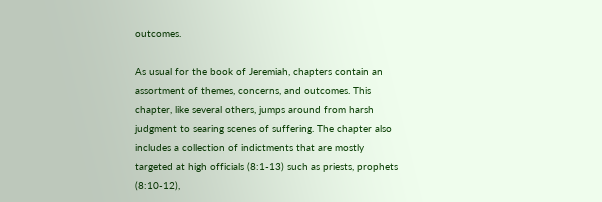outcomes.

As usual for the book of Jeremiah, chapters contain an assortment of themes, concerns, and outcomes. This chapter, like several others, jumps around from harsh judgment to searing scenes of suffering. The chapter also includes a collection of indictments that are mostly targeted at high officials (8:1-13) such as priests, prophets (8:10-12),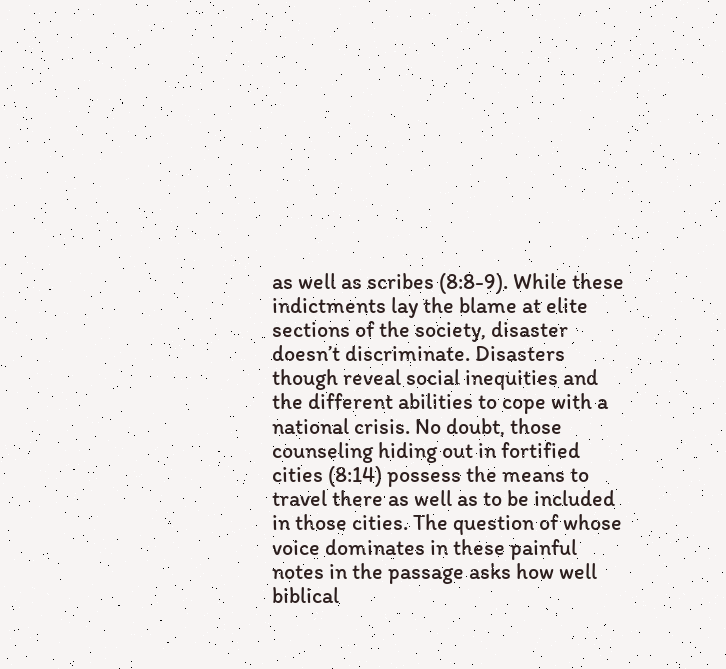as well as scribes (8:8-9). While these indictments lay the blame at elite sections of the society, disaster doesn’t discriminate. Disasters though reveal social inequities and the different abilities to cope with a national crisis. No doubt, those counseling hiding out in fortified cities (8:14) possess the means to travel there as well as to be included in those cities. The question of whose voice dominates in these painful notes in the passage asks how well biblical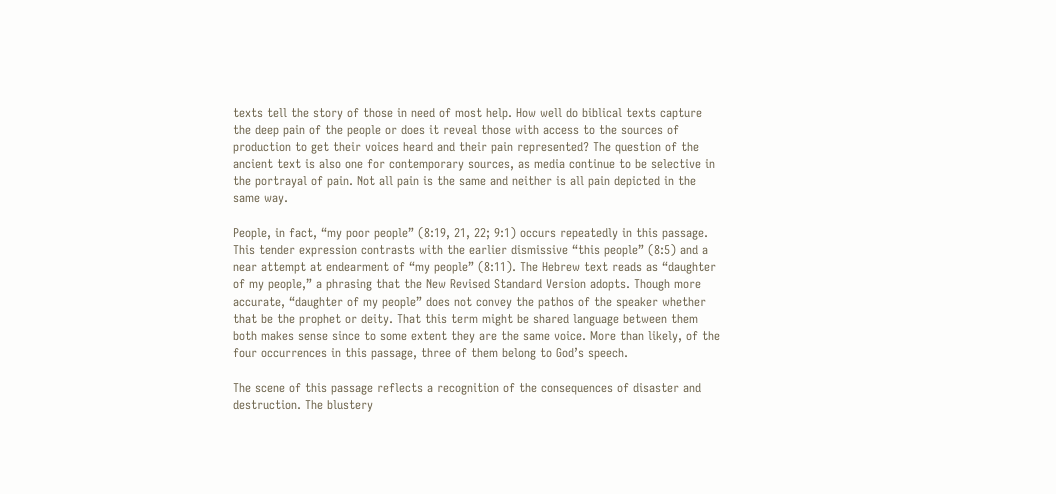texts tell the story of those in need of most help. How well do biblical texts capture the deep pain of the people or does it reveal those with access to the sources of production to get their voices heard and their pain represented? The question of the ancient text is also one for contemporary sources, as media continue to be selective in the portrayal of pain. Not all pain is the same and neither is all pain depicted in the same way.

People, in fact, “my poor people” (8:19, 21, 22; 9:1) occurs repeatedly in this passage. This tender expression contrasts with the earlier dismissive “this people” (8:5) and a near attempt at endearment of “my people” (8:11). The Hebrew text reads as “daughter of my people,” a phrasing that the New Revised Standard Version adopts. Though more accurate, “daughter of my people” does not convey the pathos of the speaker whether that be the prophet or deity. That this term might be shared language between them both makes sense since to some extent they are the same voice. More than likely, of the four occurrences in this passage, three of them belong to God’s speech.

The scene of this passage reflects a recognition of the consequences of disaster and destruction. The blustery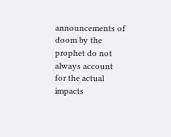announcements of doom by the prophet do not always account for the actual impacts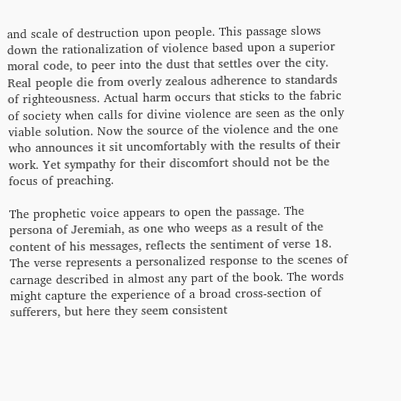and scale of destruction upon people. This passage slows down the rationalization of violence based upon a superior moral code, to peer into the dust that settles over the city. Real people die from overly zealous adherence to standards of righteousness. Actual harm occurs that sticks to the fabric of society when calls for divine violence are seen as the only viable solution. Now the source of the violence and the one who announces it sit uncomfortably with the results of their work. Yet sympathy for their discomfort should not be the focus of preaching.

The prophetic voice appears to open the passage. The persona of Jeremiah, as one who weeps as a result of the content of his messages, reflects the sentiment of verse 18. The verse represents a personalized response to the scenes of carnage described in almost any part of the book. The words might capture the experience of a broad cross-section of sufferers, but here they seem consistent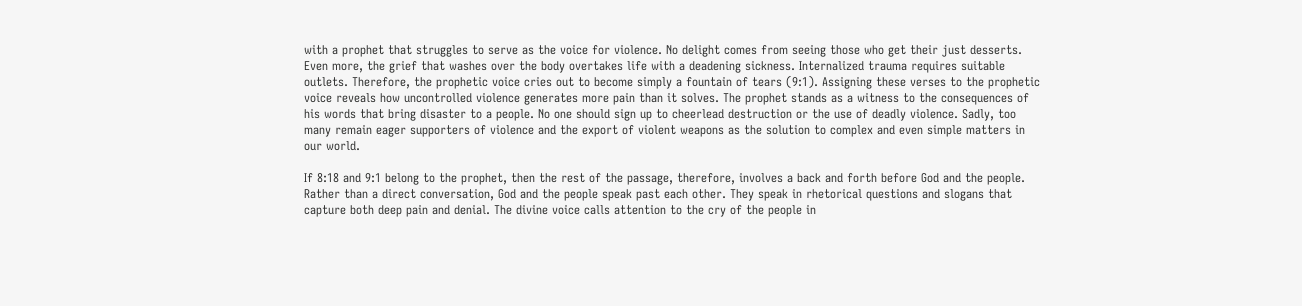with a prophet that struggles to serve as the voice for violence. No delight comes from seeing those who get their just desserts. Even more, the grief that washes over the body overtakes life with a deadening sickness. Internalized trauma requires suitable outlets. Therefore, the prophetic voice cries out to become simply a fountain of tears (9:1). Assigning these verses to the prophetic voice reveals how uncontrolled violence generates more pain than it solves. The prophet stands as a witness to the consequences of his words that bring disaster to a people. No one should sign up to cheerlead destruction or the use of deadly violence. Sadly, too many remain eager supporters of violence and the export of violent weapons as the solution to complex and even simple matters in our world.

If 8:18 and 9:1 belong to the prophet, then the rest of the passage, therefore, involves a back and forth before God and the people. Rather than a direct conversation, God and the people speak past each other. They speak in rhetorical questions and slogans that capture both deep pain and denial. The divine voice calls attention to the cry of the people in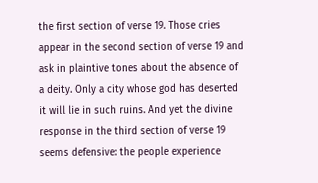the first section of verse 19. Those cries appear in the second section of verse 19 and ask in plaintive tones about the absence of a deity. Only a city whose god has deserted it will lie in such ruins. And yet the divine response in the third section of verse 19 seems defensive: the people experience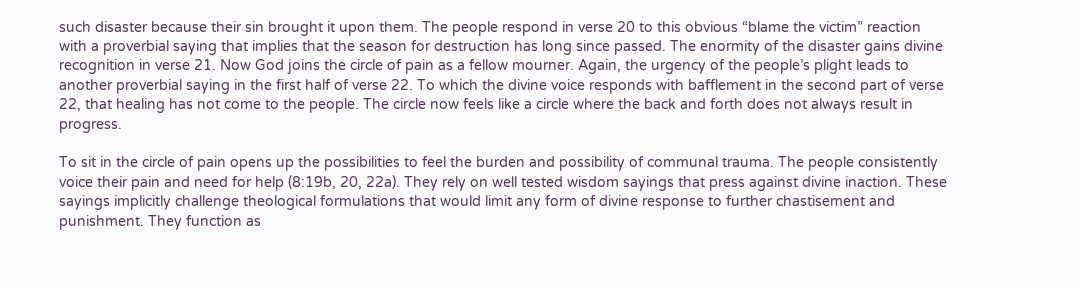such disaster because their sin brought it upon them. The people respond in verse 20 to this obvious “blame the victim” reaction with a proverbial saying that implies that the season for destruction has long since passed. The enormity of the disaster gains divine recognition in verse 21. Now God joins the circle of pain as a fellow mourner. Again, the urgency of the people’s plight leads to another proverbial saying in the first half of verse 22. To which the divine voice responds with bafflement in the second part of verse 22, that healing has not come to the people. The circle now feels like a circle where the back and forth does not always result in progress.

To sit in the circle of pain opens up the possibilities to feel the burden and possibility of communal trauma. The people consistently voice their pain and need for help (8:19b, 20, 22a). They rely on well tested wisdom sayings that press against divine inaction. These sayings implicitly challenge theological formulations that would limit any form of divine response to further chastisement and punishment. They function as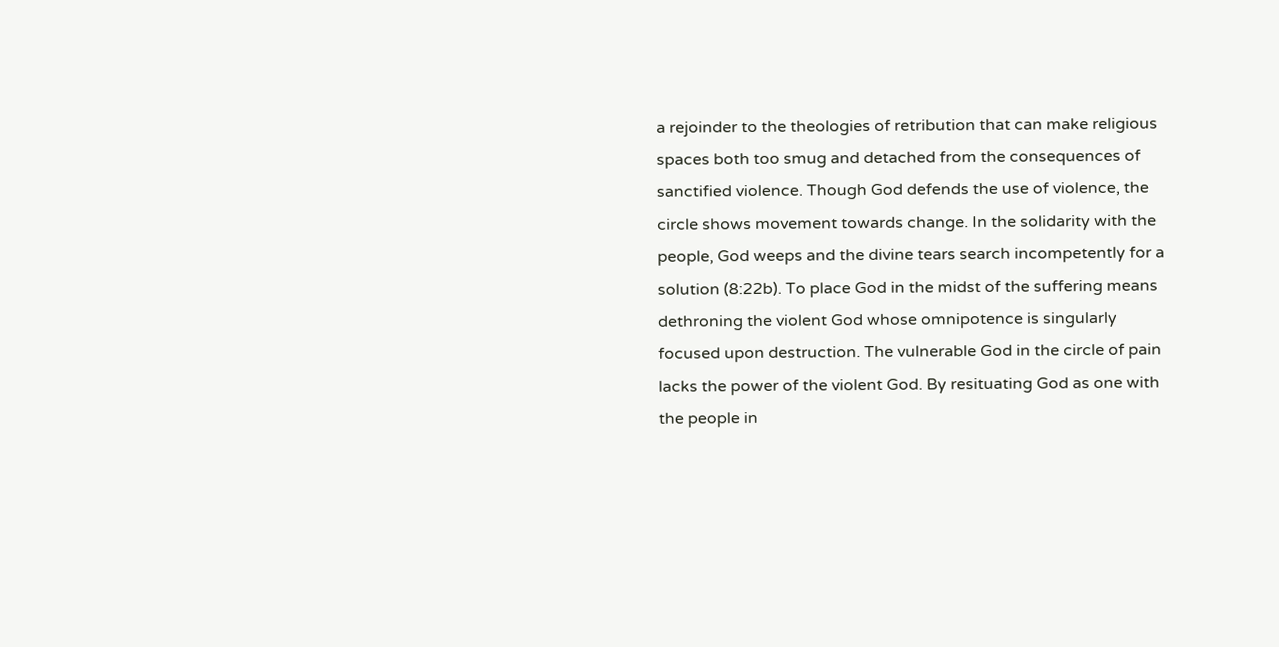a rejoinder to the theologies of retribution that can make religious spaces both too smug and detached from the consequences of sanctified violence. Though God defends the use of violence, the circle shows movement towards change. In the solidarity with the people, God weeps and the divine tears search incompetently for a solution (8:22b). To place God in the midst of the suffering means dethroning the violent God whose omnipotence is singularly focused upon destruction. The vulnerable God in the circle of pain lacks the power of the violent God. By resituating God as one with the people in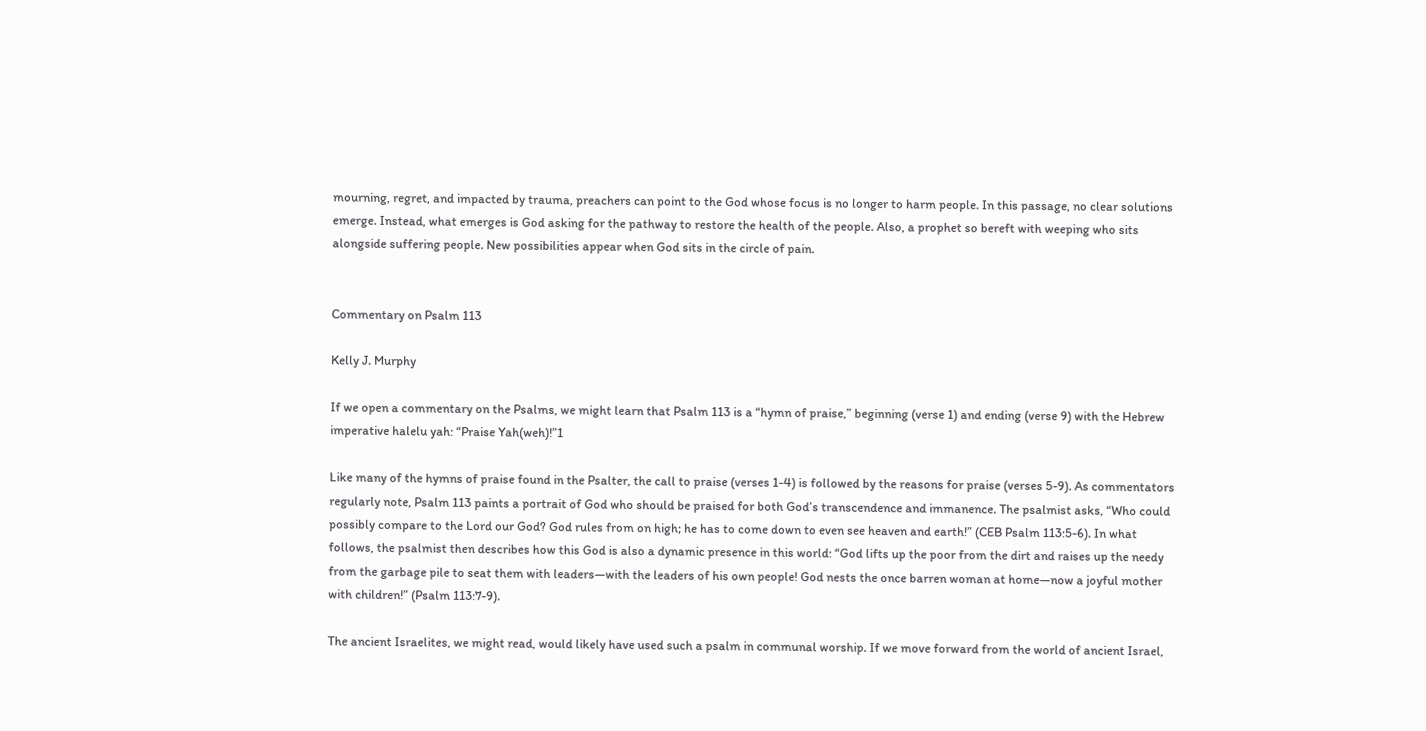mourning, regret, and impacted by trauma, preachers can point to the God whose focus is no longer to harm people. In this passage, no clear solutions emerge. Instead, what emerges is God asking for the pathway to restore the health of the people. Also, a prophet so bereft with weeping who sits alongside suffering people. New possibilities appear when God sits in the circle of pain.


Commentary on Psalm 113

Kelly J. Murphy

If we open a commentary on the Psalms, we might learn that Psalm 113 is a “hymn of praise,” beginning (verse 1) and ending (verse 9) with the Hebrew imperative halelu yah: “Praise Yah(weh)!”1

Like many of the hymns of praise found in the Psalter, the call to praise (verses 1-4) is followed by the reasons for praise (verses 5-9). As commentators regularly note, Psalm 113 paints a portrait of God who should be praised for both God’s transcendence and immanence. The psalmist asks, “Who could possibly compare to the Lord our God? God rules from on high; he has to come down to even see heaven and earth!” (CEB Psalm 113:5-6). In what follows, the psalmist then describes how this God is also a dynamic presence in this world: “God lifts up the poor from the dirt and raises up the needy from the garbage pile to seat them with leaders—with the leaders of his own people! God nests the once barren woman at home—now a joyful mother with children!” (Psalm 113:7-9).

The ancient Israelites, we might read, would likely have used such a psalm in communal worship. If we move forward from the world of ancient Israel,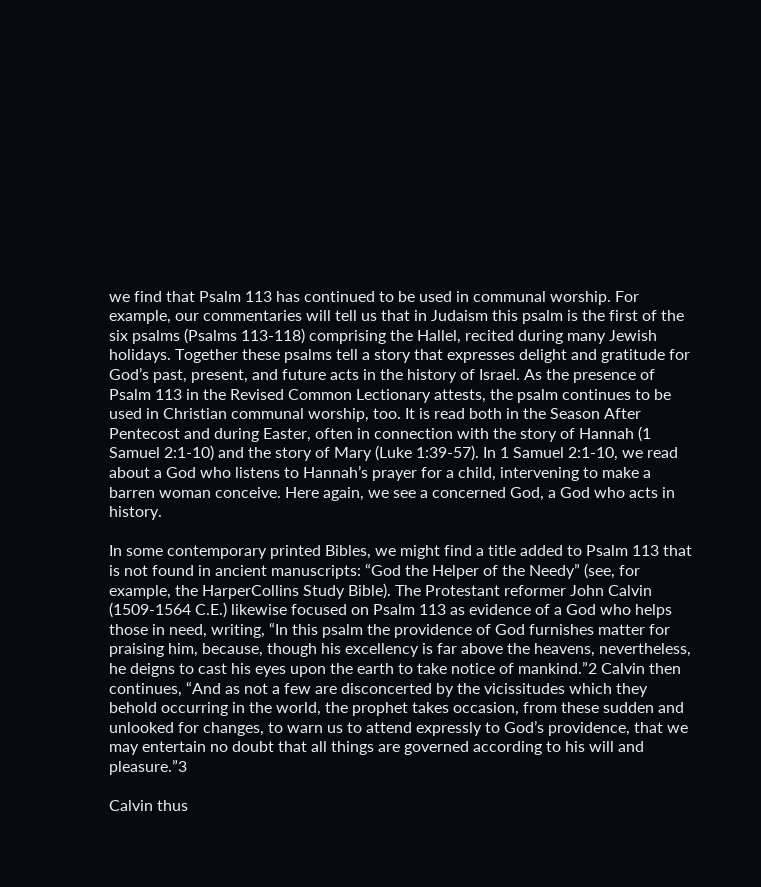we find that Psalm 113 has continued to be used in communal worship. For example, our commentaries will tell us that in Judaism this psalm is the first of the six psalms (Psalms 113-118) comprising the Hallel, recited during many Jewish holidays. Together these psalms tell a story that expresses delight and gratitude for God’s past, present, and future acts in the history of Israel. As the presence of Psalm 113 in the Revised Common Lectionary attests, the psalm continues to be used in Christian communal worship, too. It is read both in the Season After Pentecost and during Easter, often in connection with the story of Hannah (1 Samuel 2:1-10) and the story of Mary (Luke 1:39-57). In 1 Samuel 2:1-10, we read about a God who listens to Hannah’s prayer for a child, intervening to make a barren woman conceive. Here again, we see a concerned God, a God who acts in history.

In some contemporary printed Bibles, we might find a title added to Psalm 113 that is not found in ancient manuscripts: “God the Helper of the Needy” (see, for example, the HarperCollins Study Bible). The Protestant reformer John Calvin (1509-1564 C.E.) likewise focused on Psalm 113 as evidence of a God who helps those in need, writing, “In this psalm the providence of God furnishes matter for praising him, because, though his excellency is far above the heavens, nevertheless, he deigns to cast his eyes upon the earth to take notice of mankind.”2 Calvin then continues, “And as not a few are disconcerted by the vicissitudes which they behold occurring in the world, the prophet takes occasion, from these sudden and unlooked for changes, to warn us to attend expressly to God’s providence, that we may entertain no doubt that all things are governed according to his will and pleasure.”3

Calvin thus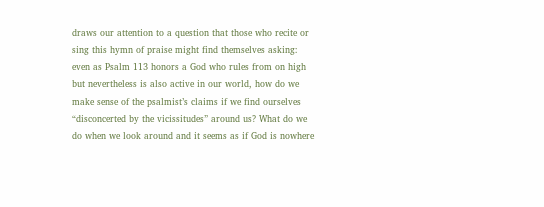draws our attention to a question that those who recite or sing this hymn of praise might find themselves asking: even as Psalm 113 honors a God who rules from on high but nevertheless is also active in our world, how do we make sense of the psalmist’s claims if we find ourselves “disconcerted by the vicissitudes” around us? What do we do when we look around and it seems as if God is nowhere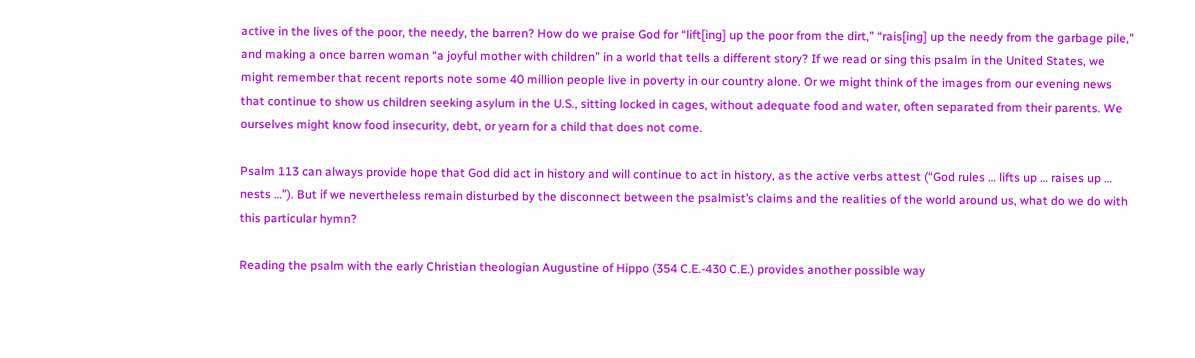active in the lives of the poor, the needy, the barren? How do we praise God for “lift[ing] up the poor from the dirt,” “rais[ing] up the needy from the garbage pile,” and making a once barren woman “a joyful mother with children” in a world that tells a different story? If we read or sing this psalm in the United States, we might remember that recent reports note some 40 million people live in poverty in our country alone. Or we might think of the images from our evening news that continue to show us children seeking asylum in the U.S., sitting locked in cages, without adequate food and water, often separated from their parents. We ourselves might know food insecurity, debt, or yearn for a child that does not come.

Psalm 113 can always provide hope that God did act in history and will continue to act in history, as the active verbs attest (“God rules … lifts up … raises up … nests …”). But if we nevertheless remain disturbed by the disconnect between the psalmist’s claims and the realities of the world around us, what do we do with this particular hymn?

Reading the psalm with the early Christian theologian Augustine of Hippo (354 C.E.-430 C.E.) provides another possible way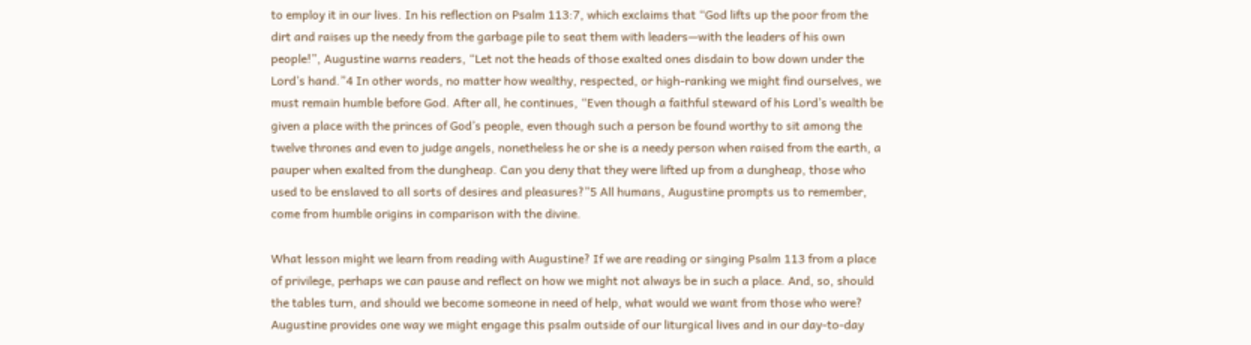to employ it in our lives. In his reflection on Psalm 113:7, which exclaims that “God lifts up the poor from the dirt and raises up the needy from the garbage pile to seat them with leaders—with the leaders of his own people!”, Augustine warns readers, “Let not the heads of those exalted ones disdain to bow down under the Lord’s hand.”4 In other words, no matter how wealthy, respected, or high-ranking we might find ourselves, we must remain humble before God. After all, he continues, “Even though a faithful steward of his Lord’s wealth be given a place with the princes of God’s people, even though such a person be found worthy to sit among the twelve thrones and even to judge angels, nonetheless he or she is a needy person when raised from the earth, a pauper when exalted from the dungheap. Can you deny that they were lifted up from a dungheap, those who used to be enslaved to all sorts of desires and pleasures?”5 All humans, Augustine prompts us to remember, come from humble origins in comparison with the divine.

What lesson might we learn from reading with Augustine? If we are reading or singing Psalm 113 from a place of privilege, perhaps we can pause and reflect on how we might not always be in such a place. And, so, should the tables turn, and should we become someone in need of help, what would we want from those who were? Augustine provides one way we might engage this psalm outside of our liturgical lives and in our day-to-day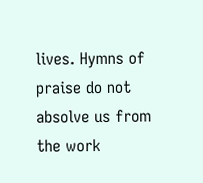lives. Hymns of praise do not absolve us from the work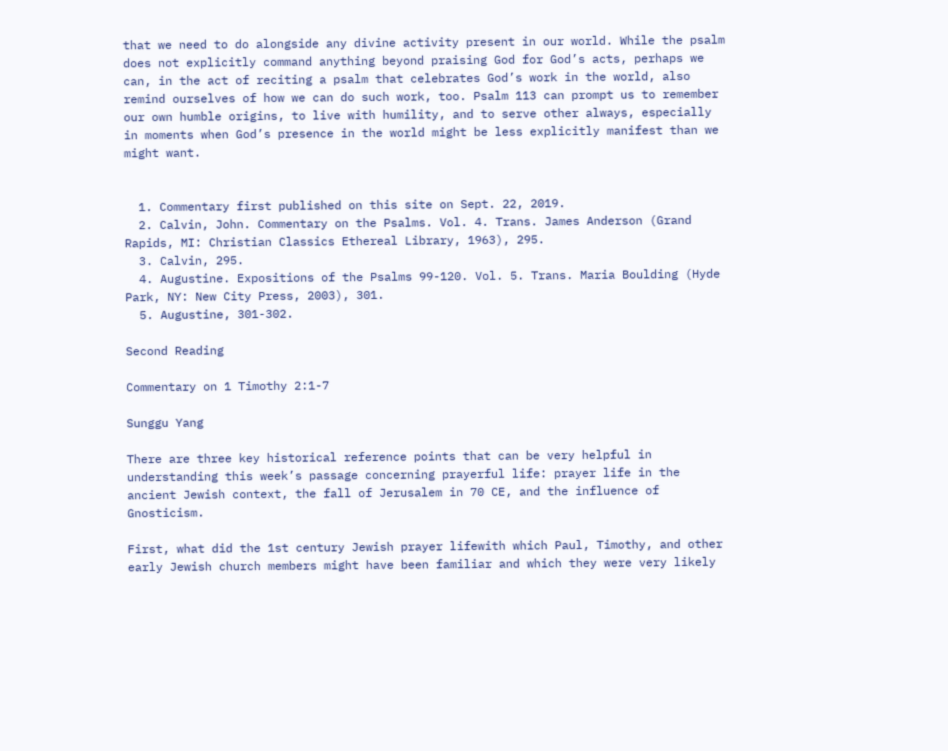that we need to do alongside any divine activity present in our world. While the psalm does not explicitly command anything beyond praising God for God’s acts, perhaps we can, in the act of reciting a psalm that celebrates God’s work in the world, also remind ourselves of how we can do such work, too. Psalm 113 can prompt us to remember our own humble origins, to live with humility, and to serve other always, especially in moments when God’s presence in the world might be less explicitly manifest than we might want.


  1. Commentary first published on this site on Sept. 22, 2019.
  2. Calvin, John. Commentary on the Psalms. Vol. 4. Trans. James Anderson (Grand Rapids, MI: Christian Classics Ethereal Library, 1963), 295.
  3. Calvin, 295.
  4. Augustine. Expositions of the Psalms 99-120. Vol. 5. Trans. Maria Boulding (Hyde Park, NY: New City Press, 2003), 301.
  5. Augustine, 301-302.

Second Reading

Commentary on 1 Timothy 2:1-7

Sunggu Yang

There are three key historical reference points that can be very helpful in understanding this week’s passage concerning prayerful life: prayer life in the ancient Jewish context, the fall of Jerusalem in 70 CE, and the influence of Gnosticism.

First, what did the 1st century Jewish prayer lifewith which Paul, Timothy, and other early Jewish church members might have been familiar and which they were very likely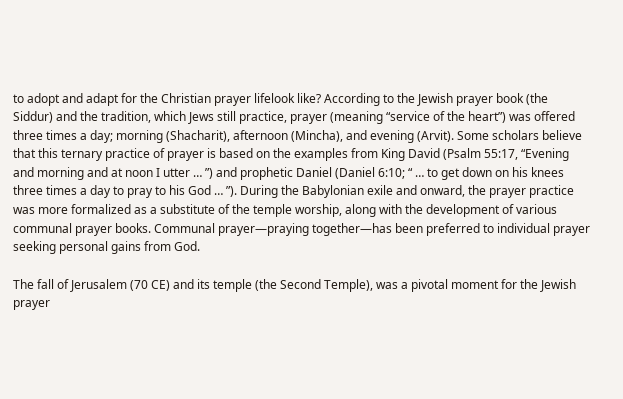to adopt and adapt for the Christian prayer lifelook like? According to the Jewish prayer book (the Siddur) and the tradition, which Jews still practice, prayer (meaning “service of the heart”) was offered three times a day; morning (Shacharit), afternoon (Mincha), and evening (Arvit). Some scholars believe that this ternary practice of prayer is based on the examples from King David (Psalm 55:17, “Evening and morning and at noon I utter … ”) and prophetic Daniel (Daniel 6:10; “ … to get down on his knees three times a day to pray to his God … ”). During the Babylonian exile and onward, the prayer practice was more formalized as a substitute of the temple worship, along with the development of various communal prayer books. Communal prayer—praying together—has been preferred to individual prayer seeking personal gains from God.

The fall of Jerusalem (70 CE) and its temple (the Second Temple), was a pivotal moment for the Jewish prayer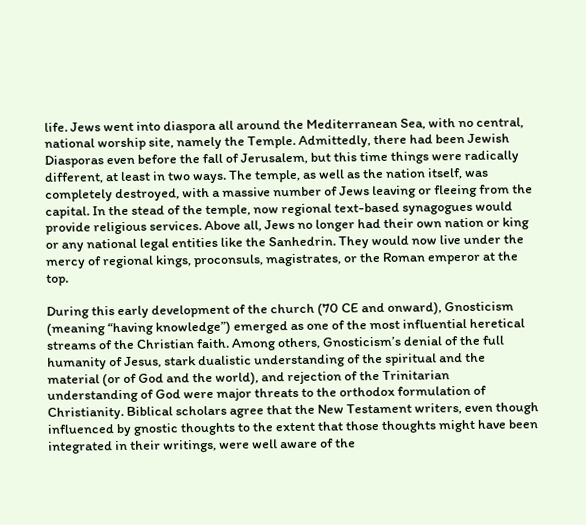life. Jews went into diaspora all around the Mediterranean Sea, with no central, national worship site, namely the Temple. Admittedly, there had been Jewish Diasporas even before the fall of Jerusalem, but this time things were radically different, at least in two ways. The temple, as well as the nation itself, was completely destroyed, with a massive number of Jews leaving or fleeing from the capital. In the stead of the temple, now regional text-based synagogues would provide religious services. Above all, Jews no longer had their own nation or king or any national legal entities like the Sanhedrin. They would now live under the mercy of regional kings, proconsuls, magistrates, or the Roman emperor at the top.

During this early development of the church (70 CE and onward), Gnosticism (meaning “having knowledge”) emerged as one of the most influential heretical streams of the Christian faith. Among others, Gnosticism’s denial of the full humanity of Jesus, stark dualistic understanding of the spiritual and the material (or of God and the world), and rejection of the Trinitarian understanding of God were major threats to the orthodox formulation of Christianity. Biblical scholars agree that the New Testament writers, even though influenced by gnostic thoughts to the extent that those thoughts might have been integrated in their writings, were well aware of the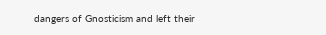dangers of Gnosticism and left their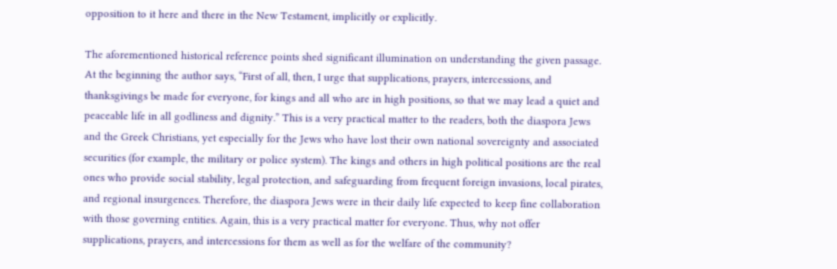opposition to it here and there in the New Testament, implicitly or explicitly.

The aforementioned historical reference points shed significant illumination on understanding the given passage. At the beginning the author says, “First of all, then, I urge that supplications, prayers, intercessions, and thanksgivings be made for everyone, for kings and all who are in high positions, so that we may lead a quiet and peaceable life in all godliness and dignity.” This is a very practical matter to the readers, both the diaspora Jews and the Greek Christians, yet especially for the Jews who have lost their own national sovereignty and associated securities (for example, the military or police system). The kings and others in high political positions are the real ones who provide social stability, legal protection, and safeguarding from frequent foreign invasions, local pirates, and regional insurgences. Therefore, the diaspora Jews were in their daily life expected to keep fine collaboration with those governing entities. Again, this is a very practical matter for everyone. Thus, why not offer supplications, prayers, and intercessions for them as well as for the welfare of the community?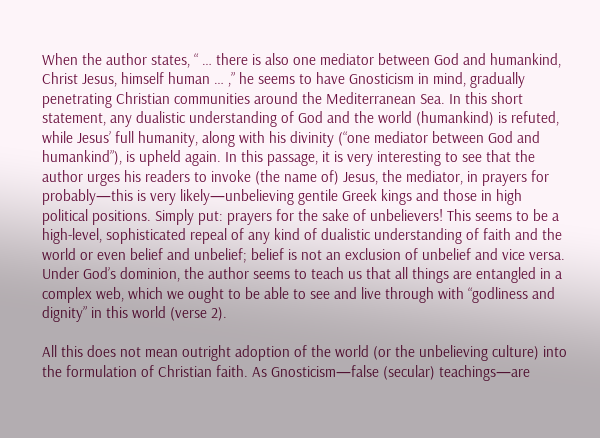When the author states, “ … there is also one mediator between God and humankind, Christ Jesus, himself human … ,” he seems to have Gnosticism in mind, gradually penetrating Christian communities around the Mediterranean Sea. In this short statement, any dualistic understanding of God and the world (humankind) is refuted, while Jesus’ full humanity, along with his divinity (“one mediator between God and humankind”), is upheld again. In this passage, it is very interesting to see that the author urges his readers to invoke (the name of) Jesus, the mediator, in prayers for probably—this is very likely—unbelieving gentile Greek kings and those in high political positions. Simply put: prayers for the sake of unbelievers! This seems to be a high-level, sophisticated repeal of any kind of dualistic understanding of faith and the world or even belief and unbelief; belief is not an exclusion of unbelief and vice versa. Under God’s dominion, the author seems to teach us that all things are entangled in a complex web, which we ought to be able to see and live through with “godliness and dignity” in this world (verse 2).

All this does not mean outright adoption of the world (or the unbelieving culture) into the formulation of Christian faith. As Gnosticism—false (secular) teachings—are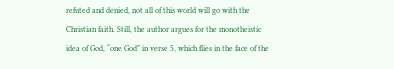refuted and denied, not all of this world will go with the Christian faith. Still, the author argues for the monotheistic idea of God, “one God” in verse 5, which flies in the face of the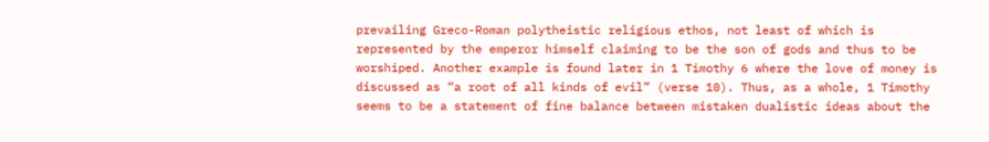prevailing Greco-Roman polytheistic religious ethos, not least of which is represented by the emperor himself claiming to be the son of gods and thus to be worshiped. Another example is found later in 1 Timothy 6 where the love of money is discussed as “a root of all kinds of evil” (verse 10). Thus, as a whole, 1 Timothy seems to be a statement of fine balance between mistaken dualistic ideas about the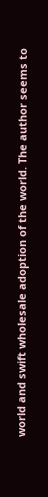world and swift wholesale adoption of the world. The author seems to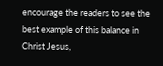encourage the readers to see the best example of this balance in Christ Jesus,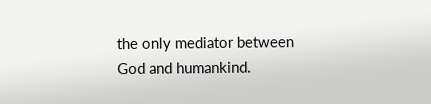the only mediator between God and humankind.